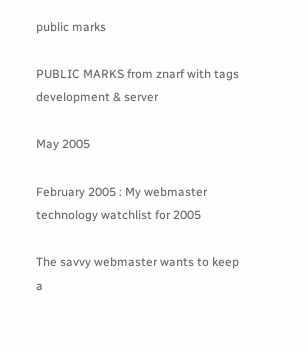public marks

PUBLIC MARKS from znarf with tags development & server

May 2005

February 2005 : My webmaster technology watchlist for 2005

The savvy webmaster wants to keep a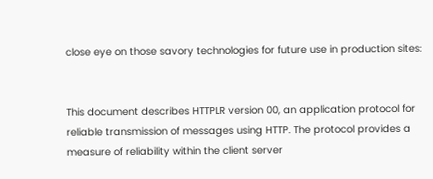close eye on those savory technologies for future use in production sites:


This document describes HTTPLR version 00, an application protocol for reliable transmission of messages using HTTP. The protocol provides a measure of reliability within the client server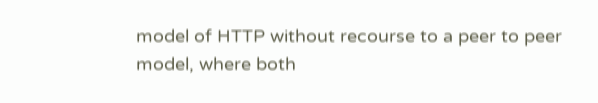model of HTTP without recourse to a peer to peer model, where both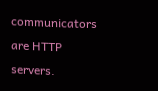communicators are HTTP servers.